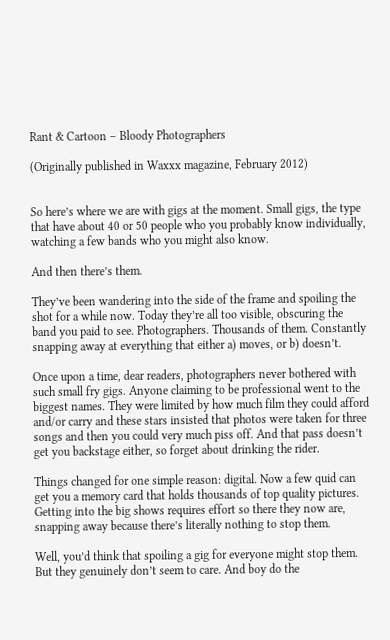Rant & Cartoon – Bloody Photographers

(Originally published in Waxxx magazine, February 2012)


So here’s where we are with gigs at the moment. Small gigs, the type that have about 40 or 50 people who you probably know individually, watching a few bands who you might also know.

And then there’s them.

They’ve been wandering into the side of the frame and spoiling the shot for a while now. Today they’re all too visible, obscuring the band you paid to see. Photographers. Thousands of them. Constantly snapping away at everything that either a) moves, or b) doesn’t.

Once upon a time, dear readers, photographers never bothered with such small fry gigs. Anyone claiming to be professional went to the biggest names. They were limited by how much film they could afford and/or carry and these stars insisted that photos were taken for three songs and then you could very much piss off. And that pass doesn’t get you backstage either, so forget about drinking the rider.

Things changed for one simple reason: digital. Now a few quid can get you a memory card that holds thousands of top quality pictures. Getting into the big shows requires effort so there they now are, snapping away because there’s literally nothing to stop them.

Well, you’d think that spoiling a gig for everyone might stop them. But they genuinely don’t seem to care. And boy do the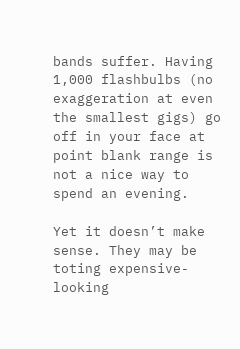bands suffer. Having 1,000 flashbulbs (no exaggeration at even the smallest gigs) go off in your face at point blank range is not a nice way to spend an evening.

Yet it doesn’t make sense. They may be toting expensive-looking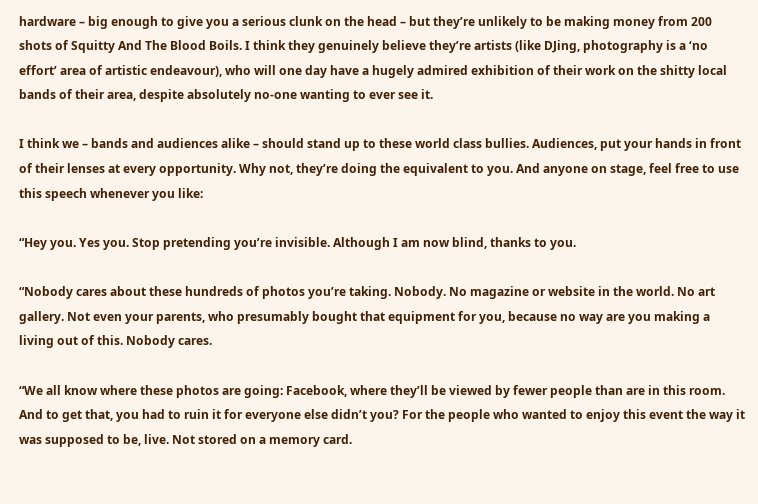hardware – big enough to give you a serious clunk on the head – but they’re unlikely to be making money from 200 shots of Squitty And The Blood Boils. I think they genuinely believe they’re artists (like DJing, photography is a ‘no effort’ area of artistic endeavour), who will one day have a hugely admired exhibition of their work on the shitty local bands of their area, despite absolutely no-one wanting to ever see it.

I think we – bands and audiences alike – should stand up to these world class bullies. Audiences, put your hands in front of their lenses at every opportunity. Why not, they’re doing the equivalent to you. And anyone on stage, feel free to use this speech whenever you like:

“Hey you. Yes you. Stop pretending you’re invisible. Although I am now blind, thanks to you.

“Nobody cares about these hundreds of photos you’re taking. Nobody. No magazine or website in the world. No art gallery. Not even your parents, who presumably bought that equipment for you, because no way are you making a living out of this. Nobody cares.

“We all know where these photos are going: Facebook, where they’ll be viewed by fewer people than are in this room. And to get that, you had to ruin it for everyone else didn’t you? For the people who wanted to enjoy this event the way it was supposed to be, live. Not stored on a memory card.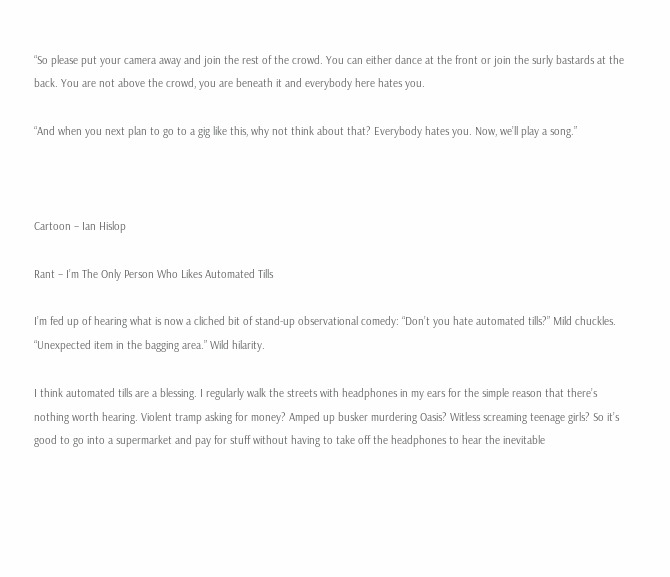“So please put your camera away and join the rest of the crowd. You can either dance at the front or join the surly bastards at the back. You are not above the crowd, you are beneath it and everybody here hates you.

“And when you next plan to go to a gig like this, why not think about that? Everybody hates you. Now, we’ll play a song.”



Cartoon – Ian Hislop

Rant – I’m The Only Person Who Likes Automated Tills

I’m fed up of hearing what is now a cliched bit of stand-up observational comedy: “Don’t you hate automated tills?” Mild chuckles. “Unexpected item in the bagging area.” Wild hilarity.

I think automated tills are a blessing. I regularly walk the streets with headphones in my ears for the simple reason that there’s nothing worth hearing. Violent tramp asking for money? Amped up busker murdering Oasis? Witless screaming teenage girls? So it’s good to go into a supermarket and pay for stuff without having to take off the headphones to hear the inevitable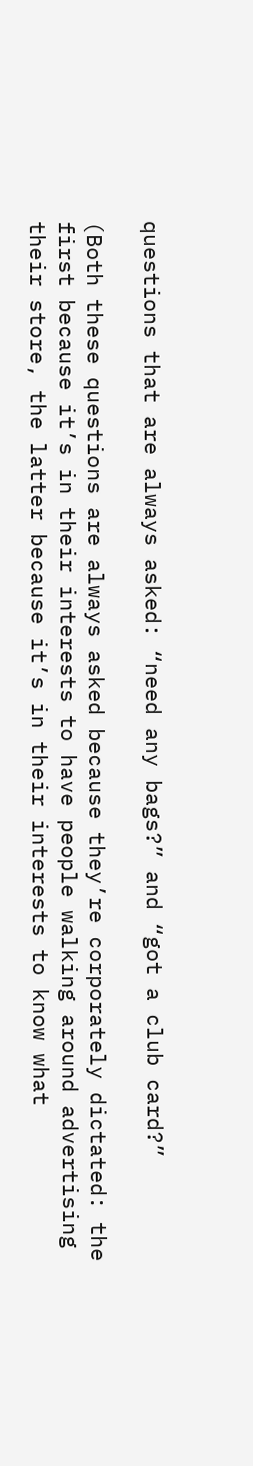questions that are always asked: “need any bags?” and “got a club card?”

(Both these questions are always asked because they’re corporately dictated: the first because it’s in their interests to have people walking around advertising their store, the latter because it’s in their interests to know what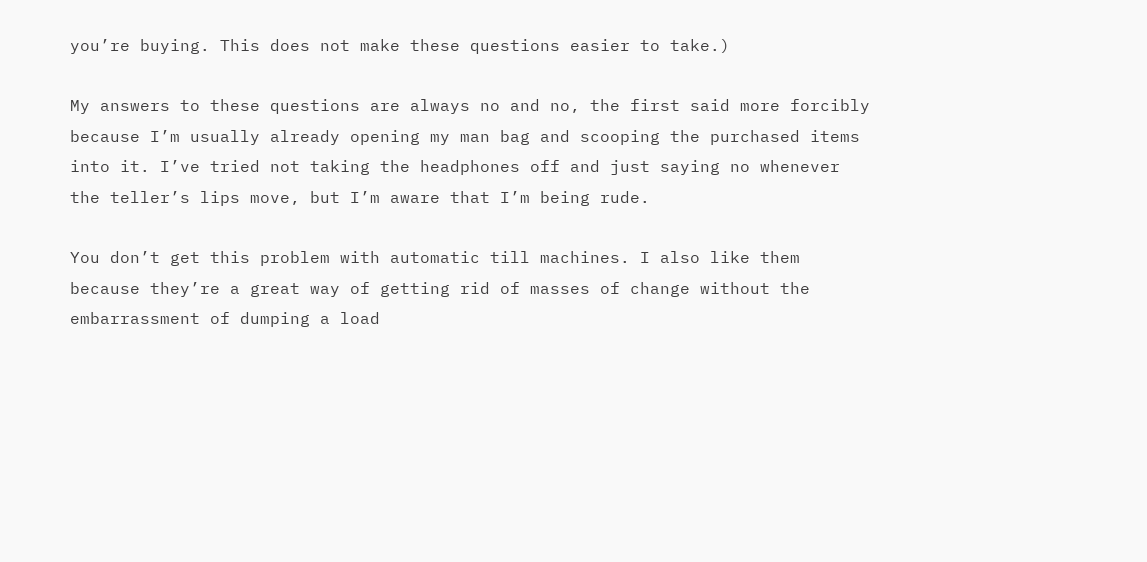you’re buying. This does not make these questions easier to take.)

My answers to these questions are always no and no, the first said more forcibly because I’m usually already opening my man bag and scooping the purchased items into it. I’ve tried not taking the headphones off and just saying no whenever the teller’s lips move, but I’m aware that I’m being rude.

You don’t get this problem with automatic till machines. I also like them because they’re a great way of getting rid of masses of change without the embarrassment of dumping a load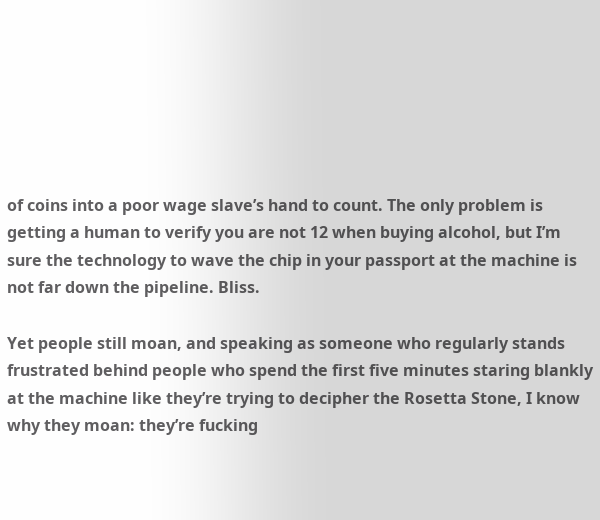of coins into a poor wage slave’s hand to count. The only problem is getting a human to verify you are not 12 when buying alcohol, but I’m sure the technology to wave the chip in your passport at the machine is not far down the pipeline. Bliss.

Yet people still moan, and speaking as someone who regularly stands frustrated behind people who spend the first five minutes staring blankly at the machine like they’re trying to decipher the Rosetta Stone, I know why they moan: they’re fucking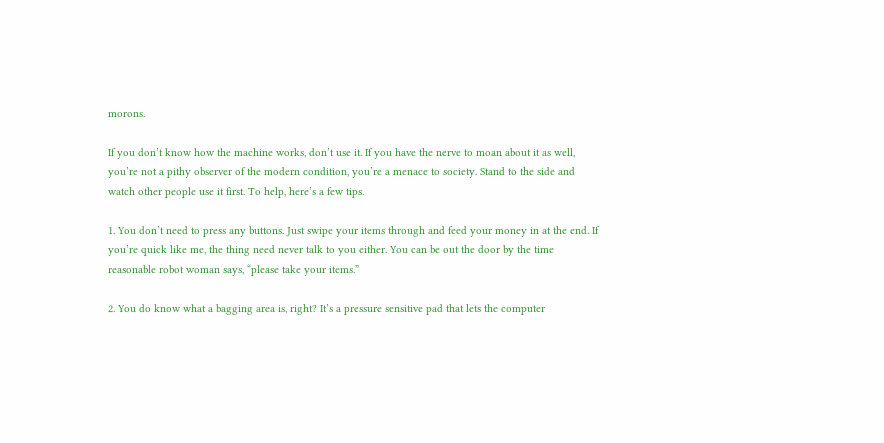morons.

If you don’t know how the machine works, don’t use it. If you have the nerve to moan about it as well, you’re not a pithy observer of the modern condition, you’re a menace to society. Stand to the side and watch other people use it first. To help, here’s a few tips.

1. You don’t need to press any buttons. Just swipe your items through and feed your money in at the end. If you’re quick like me, the thing need never talk to you either. You can be out the door by the time reasonable robot woman says, “please take your items.”

2. You do know what a bagging area is, right? It’s a pressure sensitive pad that lets the computer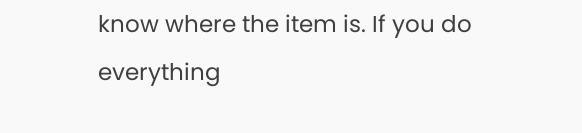know where the item is. If you do everything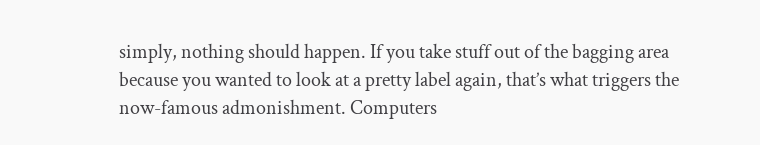simply, nothing should happen. If you take stuff out of the bagging area because you wanted to look at a pretty label again, that’s what triggers the now-famous admonishment. Computers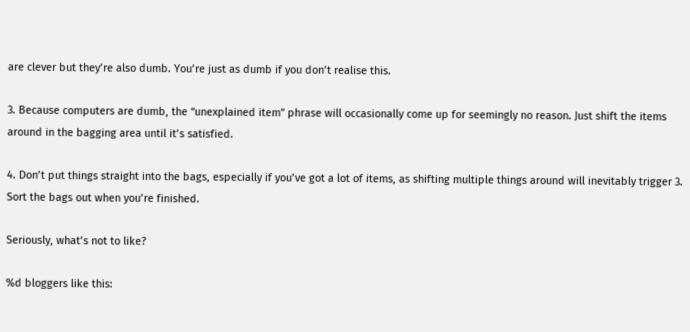are clever but they’re also dumb. You’re just as dumb if you don’t realise this.

3. Because computers are dumb, the “unexplained item” phrase will occasionally come up for seemingly no reason. Just shift the items around in the bagging area until it’s satisfied.

4. Don’t put things straight into the bags, especially if you’ve got a lot of items, as shifting multiple things around will inevitably trigger 3. Sort the bags out when you’re finished.

Seriously, what’s not to like?

%d bloggers like this: